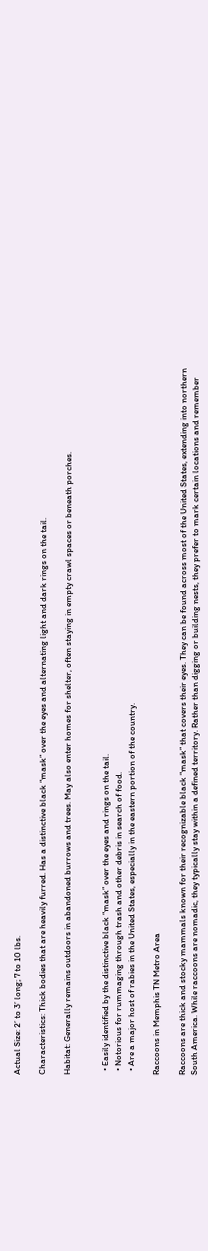Actual Size: 2’ to 3’ long; 7 to 10 lbs.

Characteristics: Thick bodies that are heavily furred. Has a distinctive black “mask” over the eyes and alternating light and dark rings on the tail.

Habitat: Generally remains outdoors in abandoned burrows and trees. May also enter homes for shelter, often staying in empty crawl spaces or beneath porches.


  • Easily identified by the distinctive black “mask” over the eyes and rings on the tail.
  • Notorious for rummaging through trash and other debris in search of food.
  • Are a major host of rabies in the United States, especially in the eastern portion of the country.

Raccoons in Memphis TN Metro Area

Raccoons are thick and stocky mammals known for their recognizable black “mask” that covers their eyes. They can be found across most of the United States, extending into northern South America. While raccoons are nomadic, they typically stay within a defined territory. Rather than digging or building nests, they prefer to mark certain locations and remember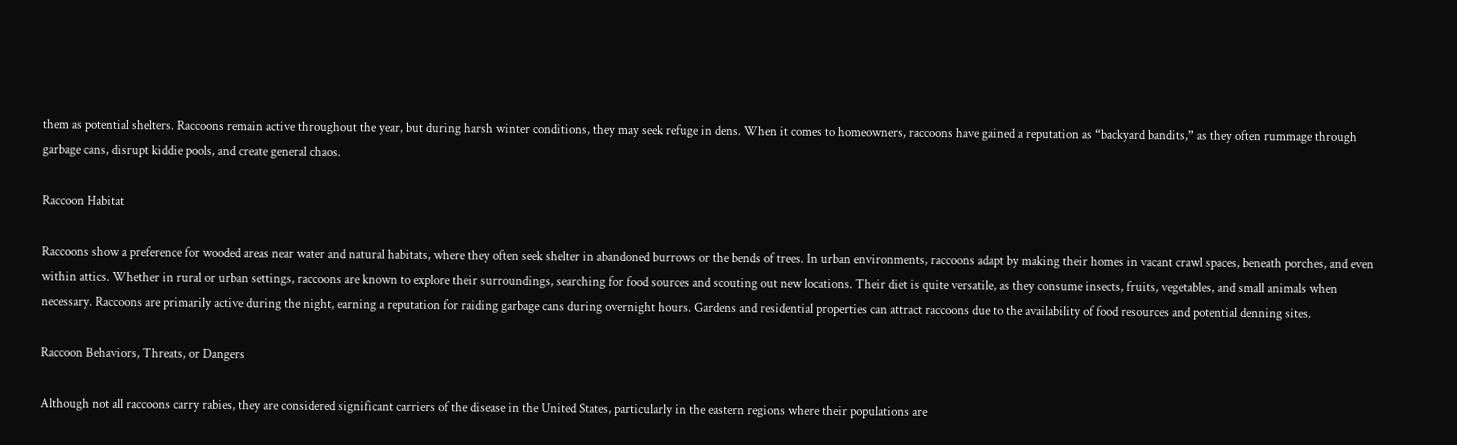them as potential shelters. Raccoons remain active throughout the year, but during harsh winter conditions, they may seek refuge in dens. When it comes to homeowners, raccoons have gained a reputation as “backyard bandits,” as they often rummage through garbage cans, disrupt kiddie pools, and create general chaos.

Raccoon Habitat

Raccoons show a preference for wooded areas near water and natural habitats, where they often seek shelter in abandoned burrows or the bends of trees. In urban environments, raccoons adapt by making their homes in vacant crawl spaces, beneath porches, and even within attics. Whether in rural or urban settings, raccoons are known to explore their surroundings, searching for food sources and scouting out new locations. Their diet is quite versatile, as they consume insects, fruits, vegetables, and small animals when necessary. Raccoons are primarily active during the night, earning a reputation for raiding garbage cans during overnight hours. Gardens and residential properties can attract raccoons due to the availability of food resources and potential denning sites.

Raccoon Behaviors, Threats, or Dangers

Although not all raccoons carry rabies, they are considered significant carriers of the disease in the United States, particularly in the eastern regions where their populations are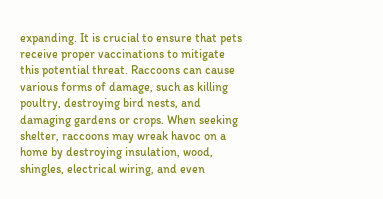expanding. It is crucial to ensure that pets receive proper vaccinations to mitigate this potential threat. Raccoons can cause various forms of damage, such as killing poultry, destroying bird nests, and damaging gardens or crops. When seeking shelter, raccoons may wreak havoc on a home by destroying insulation, wood, shingles, electrical wiring, and even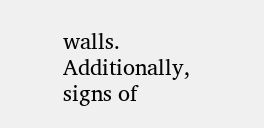walls. Additionally, signs of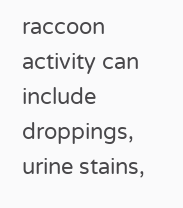raccoon activity can include droppings, urine stains,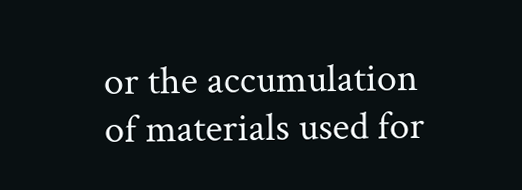or the accumulation of materials used for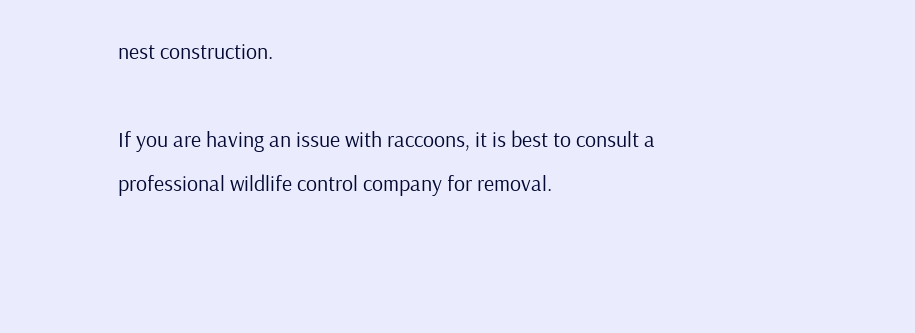nest construction.

If you are having an issue with raccoons, it is best to consult a professional wildlife control company for removal.